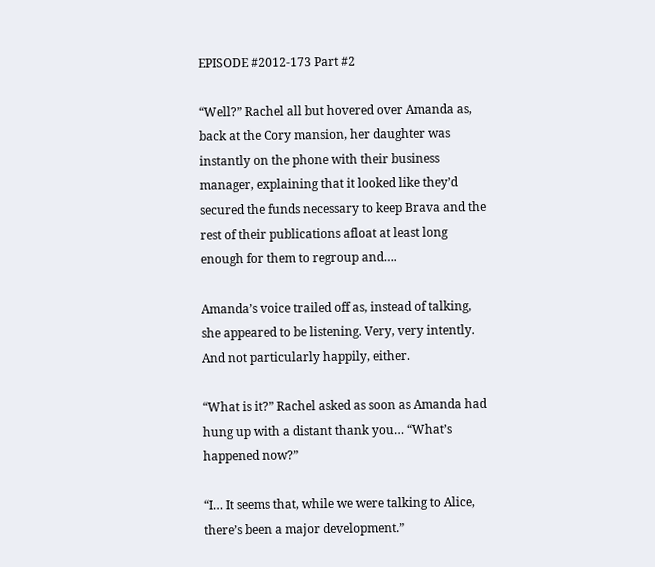EPISODE #2012-173 Part #2

“Well?” Rachel all but hovered over Amanda as, back at the Cory mansion, her daughter was instantly on the phone with their business manager, explaining that it looked like they’d secured the funds necessary to keep Brava and the rest of their publications afloat at least long enough for them to regroup and….

Amanda’s voice trailed off as, instead of talking, she appeared to be listening. Very, very intently. And not particularly happily, either.

“What is it?” Rachel asked as soon as Amanda had hung up with a distant thank you… “What’s happened now?”

“I… It seems that, while we were talking to Alice, there’s been a major development.”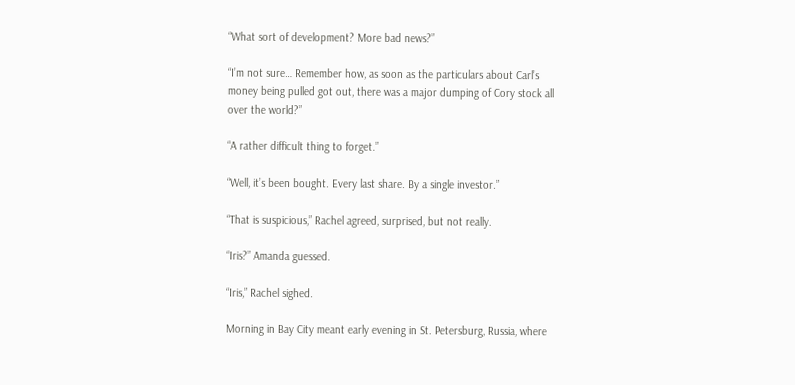“What sort of development? More bad news?”

“I’m not sure… Remember how, as soon as the particulars about Carl’s money being pulled got out, there was a major dumping of Cory stock all over the world?”

“A rather difficult thing to forget.”

“Well, it’s been bought. Every last share. By a single investor.”

“That is suspicious,” Rachel agreed, surprised, but not really.

“Iris?” Amanda guessed.

“Iris,” Rachel sighed.

Morning in Bay City meant early evening in St. Petersburg, Russia, where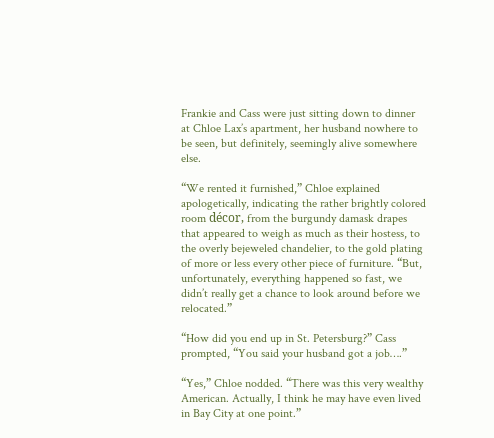Frankie and Cass were just sitting down to dinner at Chloe Lax’s apartment, her husband nowhere to be seen, but definitely, seemingly alive somewhere else.

“We rented it furnished,” Chloe explained apologetically, indicating the rather brightly colored room décor, from the burgundy damask drapes that appeared to weigh as much as their hostess, to the overly bejeweled chandelier, to the gold plating of more or less every other piece of furniture. “But, unfortunately, everything happened so fast, we didn’t really get a chance to look around before we relocated.”

“How did you end up in St. Petersburg?” Cass prompted, “You said your husband got a job….”

“Yes,” Chloe nodded. “There was this very wealthy American. Actually, I think he may have even lived in Bay City at one point.”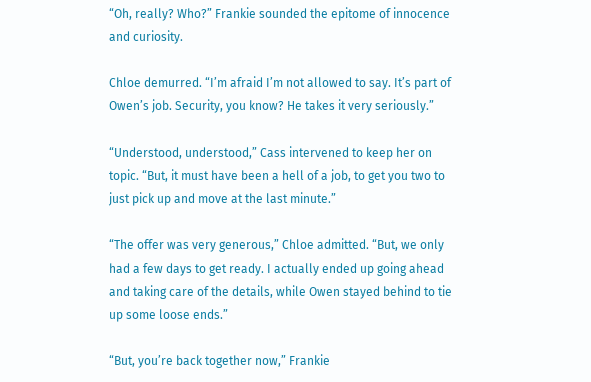“Oh, really? Who?” Frankie sounded the epitome of innocence and curiosity.

Chloe demurred. “I’m afraid I’m not allowed to say. It’s part of Owen’s job. Security, you know? He takes it very seriously.”

“Understood, understood,” Cass intervened to keep her on topic. “But, it must have been a hell of a job, to get you two to just pick up and move at the last minute.”

“The offer was very generous,” Chloe admitted. “But, we only had a few days to get ready. I actually ended up going ahead and taking care of the details, while Owen stayed behind to tie up some loose ends.”

“But, you’re back together now,” Frankie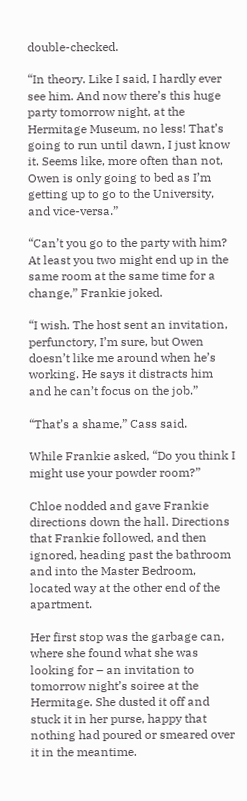double-checked.

“In theory. Like I said, I hardly ever see him. And now there’s this huge party tomorrow night, at the Hermitage Museum, no less! That’s going to run until dawn, I just know it. Seems like, more often than not, Owen is only going to bed as I’m getting up to go to the University, and vice-versa.”

“Can’t you go to the party with him? At least you two might end up in the same room at the same time for a change,” Frankie joked.

“I wish. The host sent an invitation, perfunctory, I’m sure, but Owen doesn’t like me around when he’s working. He says it distracts him and he can’t focus on the job.”

“That’s a shame,” Cass said.

While Frankie asked, “Do you think I might use your powder room?”

Chloe nodded and gave Frankie directions down the hall. Directions that Frankie followed, and then ignored, heading past the bathroom and into the Master Bedroom, located way at the other end of the apartment.

Her first stop was the garbage can, where she found what she was looking for – an invitation to tomorrow night’s soiree at the Hermitage. She dusted it off and stuck it in her purse, happy that nothing had poured or smeared over it in the meantime.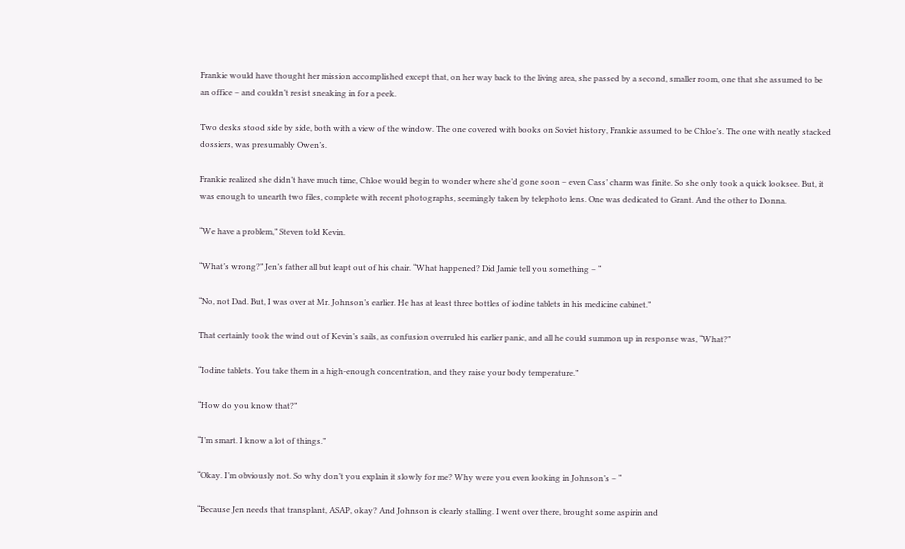Frankie would have thought her mission accomplished except that, on her way back to the living area, she passed by a second, smaller room, one that she assumed to be an office – and couldn’t resist sneaking in for a peek.

Two desks stood side by side, both with a view of the window. The one covered with books on Soviet history, Frankie assumed to be Chloe’s. The one with neatly stacked dossiers, was presumably Owen’s.

Frankie realized she didn’t have much time, Chloe would begin to wonder where she’d gone soon – even Cass’ charm was finite. So she only took a quick looksee. But, it was enough to unearth two files, complete with recent photographs, seemingly taken by telephoto lens. One was dedicated to Grant. And the other to Donna.

“We have a problem,” Steven told Kevin.

“What’s wrong?” Jen’s father all but leapt out of his chair. “What happened? Did Jamie tell you something – “

“No, not Dad. But, I was over at Mr. Johnson’s earlier. He has at least three bottles of iodine tablets in his medicine cabinet.”

That certainly took the wind out of Kevin’s sails, as confusion overruled his earlier panic, and all he could summon up in response was, “What?”

“Iodine tablets. You take them in a high-enough concentration, and they raise your body temperature.”

“How do you know that?”

“I’m smart. I know a lot of things.”

“Okay. I’m obviously not. So why don’t you explain it slowly for me? Why were you even looking in Johnson’s – “

“Because Jen needs that transplant, ASAP, okay? And Johnson is clearly stalling. I went over there, brought some aspirin and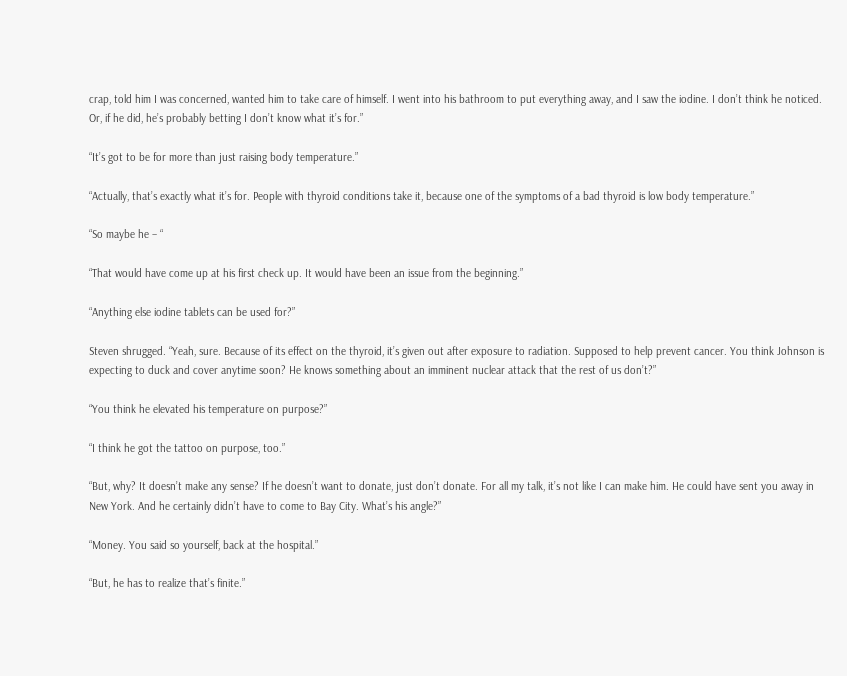crap, told him I was concerned, wanted him to take care of himself. I went into his bathroom to put everything away, and I saw the iodine. I don’t think he noticed. Or, if he did, he’s probably betting I don’t know what it’s for.”

“It’s got to be for more than just raising body temperature.”

“Actually, that’s exactly what it’s for. People with thyroid conditions take it, because one of the symptoms of a bad thyroid is low body temperature.”

“So maybe he – “

“That would have come up at his first check up. It would have been an issue from the beginning.”

“Anything else iodine tablets can be used for?”

Steven shrugged. “Yeah, sure. Because of its effect on the thyroid, it’s given out after exposure to radiation. Supposed to help prevent cancer. You think Johnson is expecting to duck and cover anytime soon? He knows something about an imminent nuclear attack that the rest of us don’t?”

“You think he elevated his temperature on purpose?”

“I think he got the tattoo on purpose, too.”

“But, why? It doesn’t make any sense? If he doesn’t want to donate, just don’t donate. For all my talk, it’s not like I can make him. He could have sent you away in New York. And he certainly didn’t have to come to Bay City. What’s his angle?”

“Money. You said so yourself, back at the hospital.”

“But, he has to realize that’s finite.”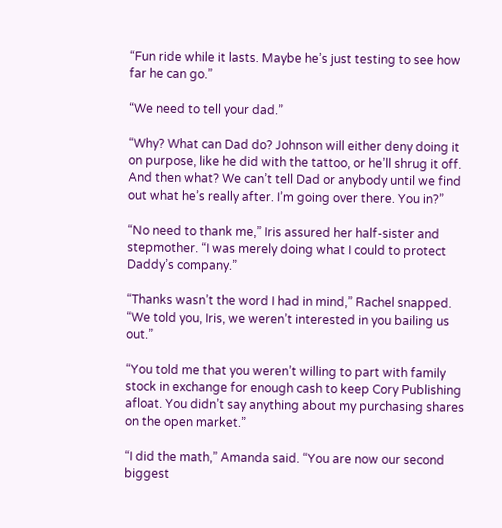“Fun ride while it lasts. Maybe he’s just testing to see how far he can go.”

“We need to tell your dad.”

“Why? What can Dad do? Johnson will either deny doing it on purpose, like he did with the tattoo, or he’ll shrug it off. And then what? We can’t tell Dad or anybody until we find out what he’s really after. I’m going over there. You in?”

“No need to thank me,” Iris assured her half-sister and stepmother. “I was merely doing what I could to protect Daddy’s company.”

“Thanks wasn’t the word I had in mind,” Rachel snapped. “We told you, Iris, we weren’t interested in you bailing us out.”

“You told me that you weren’t willing to part with family stock in exchange for enough cash to keep Cory Publishing afloat. You didn’t say anything about my purchasing shares on the open market.”

“I did the math,” Amanda said. “You are now our second biggest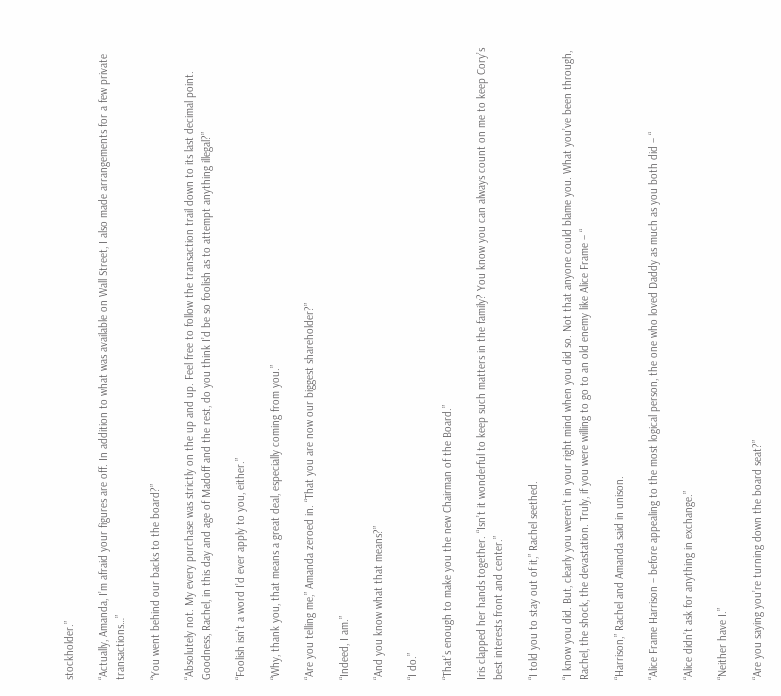stockholder.”

“Actually, Amanda, I’m afraid your figures are off. In addition to what was available on Wall Street, I also made arrangements for a few private transactions…”

“You went behind our backs to the board?”

“Absolutely not. My every purchase was strictly on the up and up. Feel free to follow the transaction trail down to its last decimal point. Goodness, Rachel, in this day and age of Madoff and the rest, do you think I’d be so foolish as to attempt anything illegal?”

“Foolish isn’t a word I’d ever apply to you, either.”

“Why, thank you, that means a great deal, especially coming from you.”

“Are you telling me,” Amanda zeroed in. “That you are now our biggest shareholder?”

“Indeed, I am.”

“And you know what that means?”

“I do.”

“That’s enough to make you the new Chairman of the Board.”

Iris clapped her hands together. “Isn’t it wonderful to keep such matters in the family? You know you can always count on me to keep Cory’s best interests front and center.”

“I told you to stay out of it,” Rachel seethed.

“I know you did. But, clearly you weren’t in your right mind when you did so. Not that anyone could blame you. What you’ve been through, Rachel, the shock, the devastation. Truly, if you were willing to go to an old enemy like Alice Frame – “

“Harrison,” Rachel and Amanda said in unison.

“Alice Frame Harrison – before appealing to the most logical person, the one who loved Daddy as much as you both did – “

“Alice didn’t ask for anything in exchange.”

“Neither have I.”

“Are you saying you’re turning down the board seat?”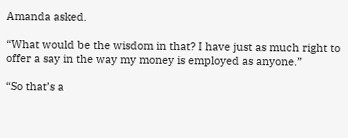Amanda asked.

“What would be the wisdom in that? I have just as much right to offer a say in the way my money is employed as anyone.”

“So that’s a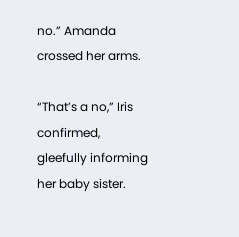no.” Amanda crossed her arms.

“That’s a no,” Iris confirmed, gleefully informing her baby sister.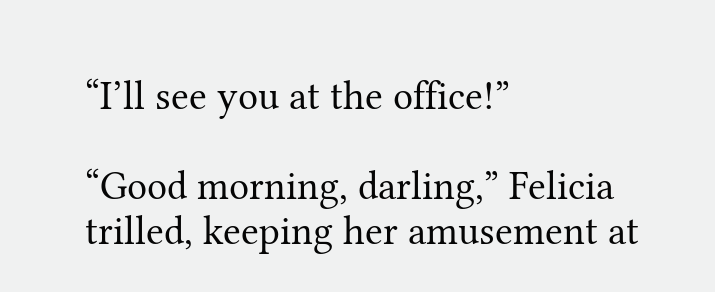“I’ll see you at the office!”

“Good morning, darling,” Felicia trilled, keeping her amusement at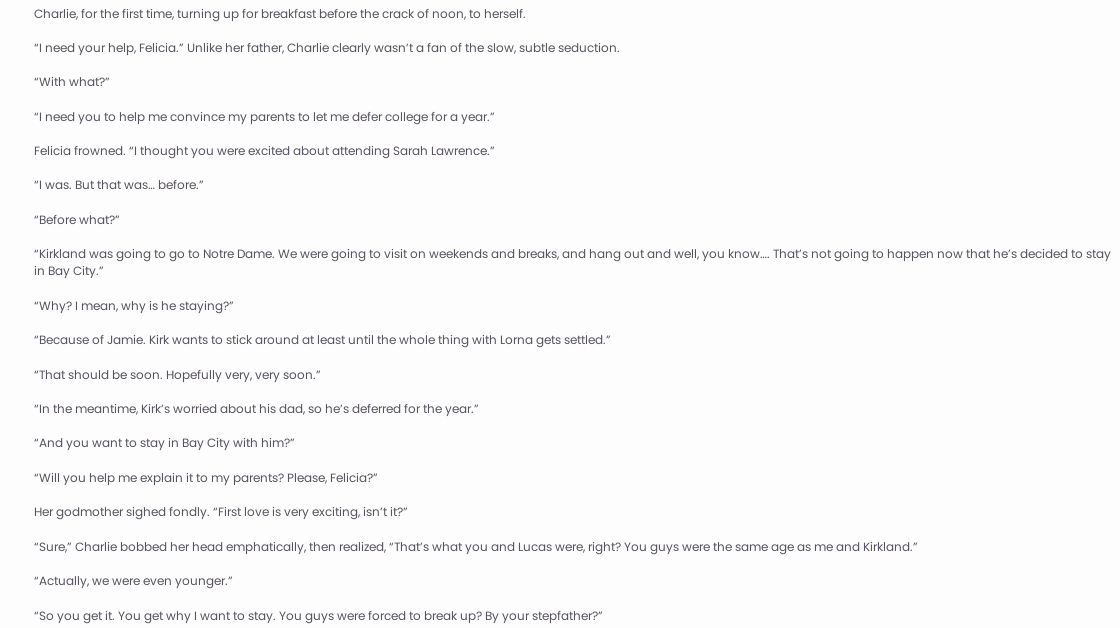Charlie, for the first time, turning up for breakfast before the crack of noon, to herself.

“I need your help, Felicia.” Unlike her father, Charlie clearly wasn’t a fan of the slow, subtle seduction.

“With what?”

“I need you to help me convince my parents to let me defer college for a year.”

Felicia frowned. “I thought you were excited about attending Sarah Lawrence.”

“I was. But that was… before.”

“Before what?”

“Kirkland was going to go to Notre Dame. We were going to visit on weekends and breaks, and hang out and well, you know…. That’s not going to happen now that he’s decided to stay in Bay City.”

“Why? I mean, why is he staying?”

“Because of Jamie. Kirk wants to stick around at least until the whole thing with Lorna gets settled.”

“That should be soon. Hopefully very, very soon.”

“In the meantime, Kirk’s worried about his dad, so he’s deferred for the year.”

“And you want to stay in Bay City with him?”

“Will you help me explain it to my parents? Please, Felicia?”

Her godmother sighed fondly. “First love is very exciting, isn’t it?”

“Sure,” Charlie bobbed her head emphatically, then realized, “That’s what you and Lucas were, right? You guys were the same age as me and Kirkland.”

“Actually, we were even younger.”

“So you get it. You get why I want to stay. You guys were forced to break up? By your stepfather?”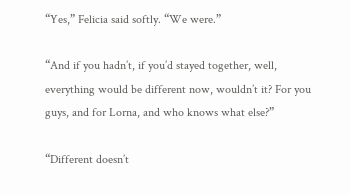“Yes,” Felicia said softly. “We were.”

“And if you hadn’t, if you’d stayed together, well, everything would be different now, wouldn’t it? For you guys, and for Lorna, and who knows what else?”

“Different doesn’t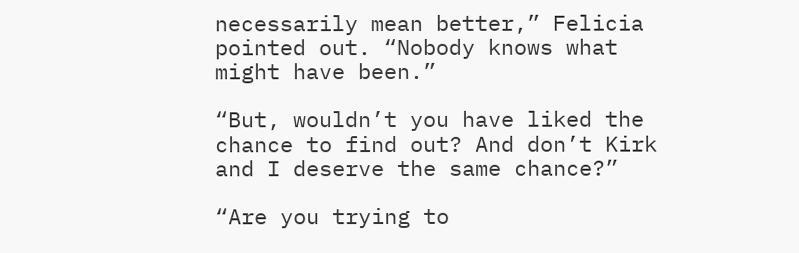necessarily mean better,” Felicia pointed out. “Nobody knows what might have been.”

“But, wouldn’t you have liked the chance to find out? And don’t Kirk and I deserve the same chance?”

“Are you trying to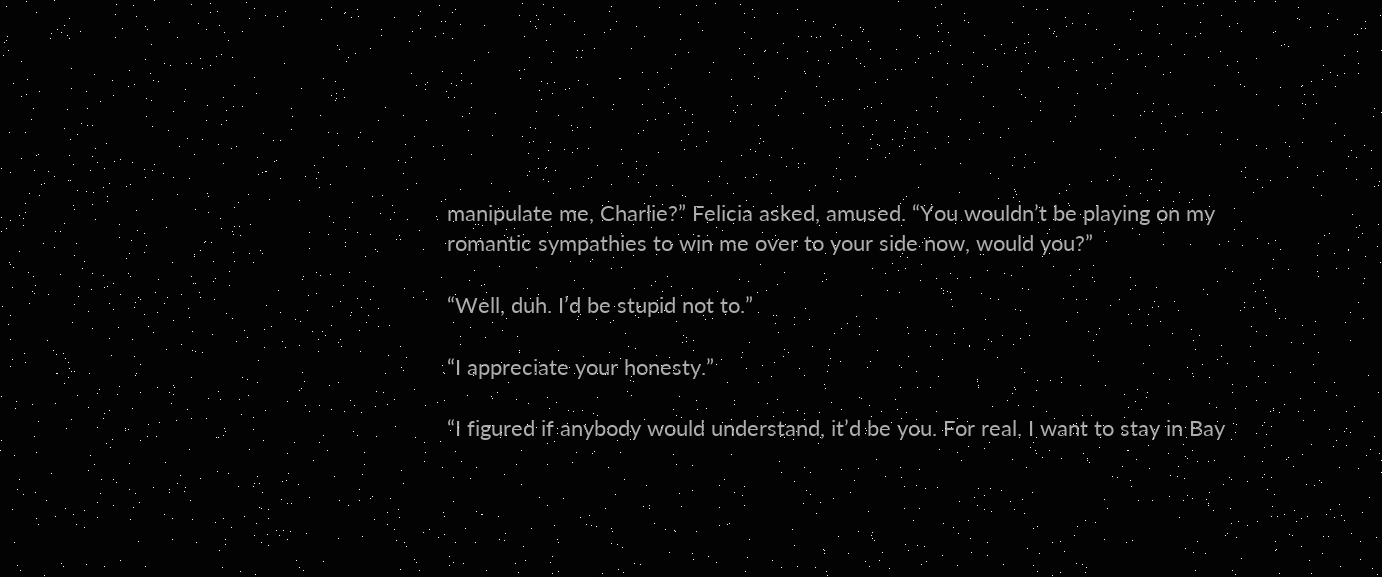manipulate me, Charlie?” Felicia asked, amused. “You wouldn’t be playing on my romantic sympathies to win me over to your side now, would you?”

“Well, duh. I’d be stupid not to.”

“I appreciate your honesty.”

“I figured if anybody would understand, it’d be you. For real. I want to stay in Bay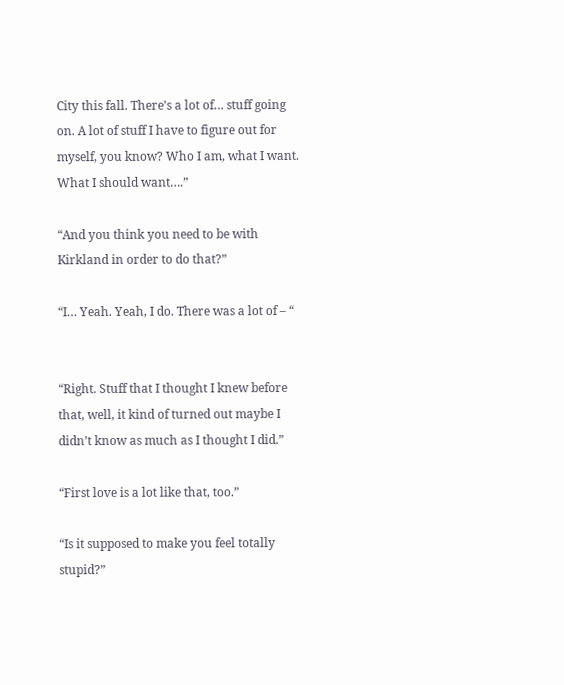City this fall. There’s a lot of… stuff going on. A lot of stuff I have to figure out for myself, you know? Who I am, what I want. What I should want….”

“And you think you need to be with Kirkland in order to do that?”

“I… Yeah. Yeah, I do. There was a lot of – “


“Right. Stuff that I thought I knew before that, well, it kind of turned out maybe I didn’t know as much as I thought I did.”

“First love is a lot like that, too.”

“Is it supposed to make you feel totally stupid?”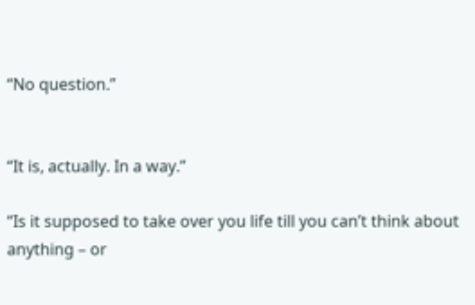“No question.”


“It is, actually. In a way.”

“Is it supposed to take over you life till you can’t think about anything – or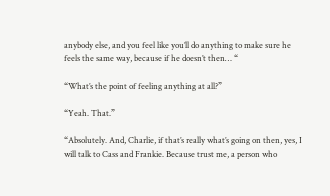anybody else, and you feel like you’ll do anything to make sure he feels the same way, because if he doesn’t then… “

“What’s the point of feeling anything at all?”

“Yeah. That.”

“Absolutely. And, Charlie, if that’s really what’s going on then, yes, I will talk to Cass and Frankie. Because trust me, a person who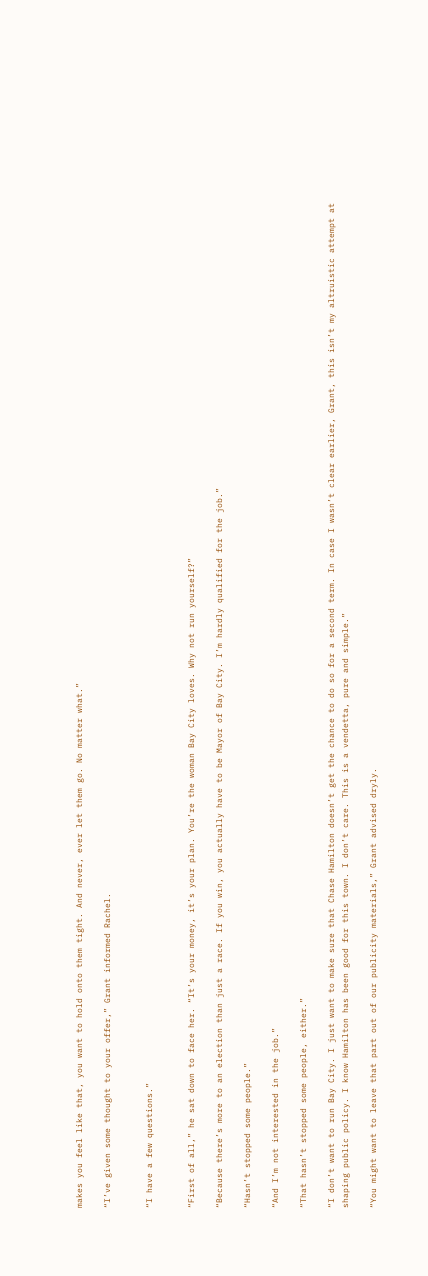makes you feel like that, you want to hold onto them tight. And never, ever let them go. No matter what.”

“I’ve given some thought to your offer,” Grant informed Rachel.


“I have a few questions.”


“First of all,” he sat down to face her. “It’s your money, it’s your plan. You’re the woman Bay City loves. Why not run yourself?”

“Because there’s more to an election than just a race. If you win, you actually have to be Mayor of Bay City. I’m hardly qualified for the job.”

“Hasn’t stopped some people.”

“And I’m not interested in the job.”

“That hasn’t stopped some people, either.”

“I don’t want to run Bay City. I just want to make sure that Chase Hamilton doesn’t get the chance to do so for a second term. In case I wasn’t clear earlier, Grant, this isn’t my altruistic attempt at shaping public policy. I know Hamilton has been good for this town. I don’t care. This is a vendetta, pure and simple.”

“You might want to leave that part out of our publicity materials,” Grant advised dryly.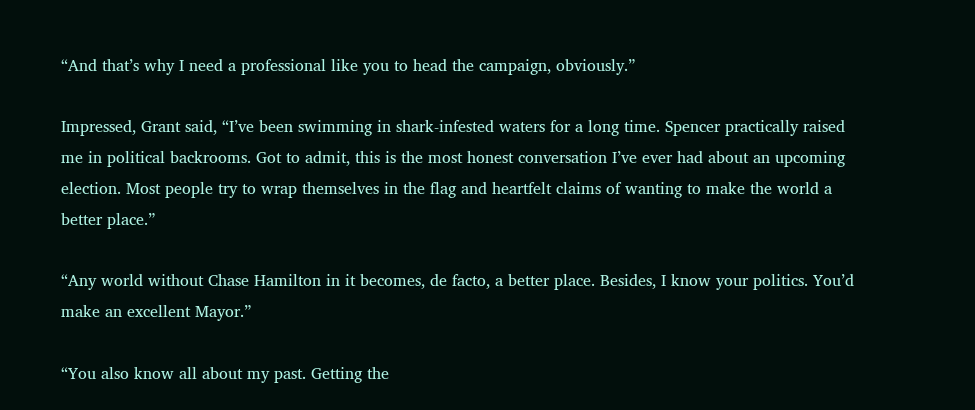“And that’s why I need a professional like you to head the campaign, obviously.”

Impressed, Grant said, “I’ve been swimming in shark-infested waters for a long time. Spencer practically raised me in political backrooms. Got to admit, this is the most honest conversation I’ve ever had about an upcoming election. Most people try to wrap themselves in the flag and heartfelt claims of wanting to make the world a better place.”

“Any world without Chase Hamilton in it becomes, de facto, a better place. Besides, I know your politics. You’d make an excellent Mayor.”

“You also know all about my past. Getting the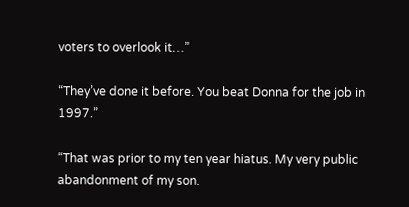voters to overlook it…”

“They’ve done it before. You beat Donna for the job in 1997.”

“That was prior to my ten year hiatus. My very public abandonment of my son.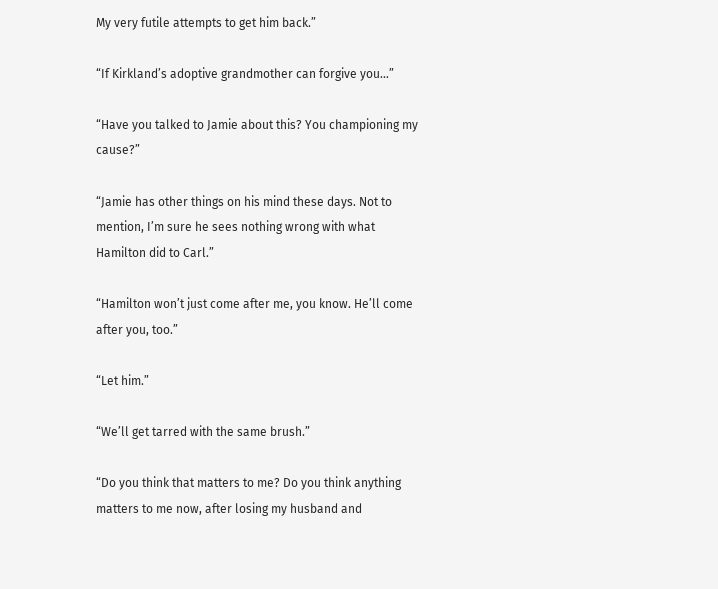My very futile attempts to get him back.”

“If Kirkland’s adoptive grandmother can forgive you…”

“Have you talked to Jamie about this? You championing my cause?”

“Jamie has other things on his mind these days. Not to mention, I’m sure he sees nothing wrong with what Hamilton did to Carl.”

“Hamilton won’t just come after me, you know. He’ll come after you, too.”

“Let him.”

“We’ll get tarred with the same brush.”

“Do you think that matters to me? Do you think anything matters to me now, after losing my husband and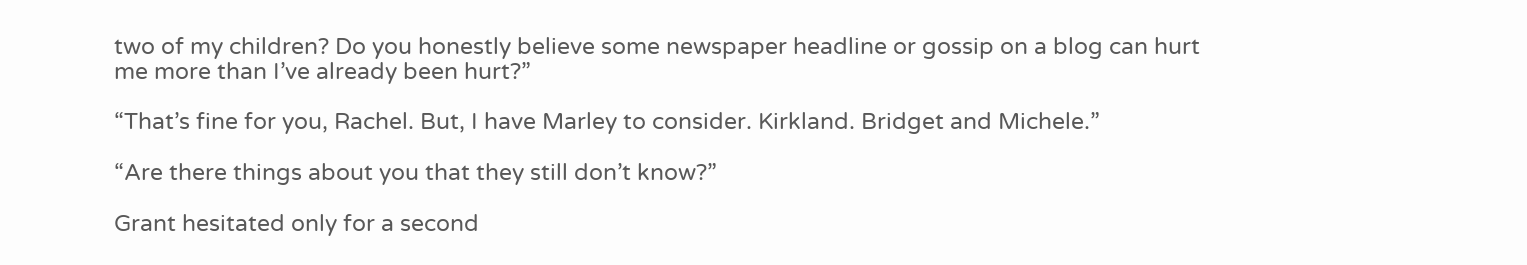two of my children? Do you honestly believe some newspaper headline or gossip on a blog can hurt me more than I’ve already been hurt?”

“That’s fine for you, Rachel. But, I have Marley to consider. Kirkland. Bridget and Michele.”

“Are there things about you that they still don’t know?”

Grant hesitated only for a second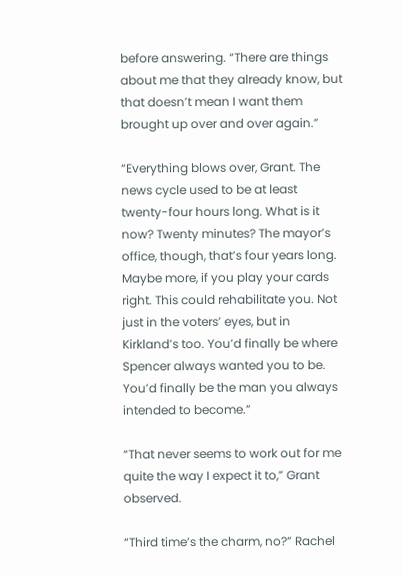before answering. “There are things about me that they already know, but that doesn’t mean I want them brought up over and over again.”

“Everything blows over, Grant. The news cycle used to be at least twenty-four hours long. What is it now? Twenty minutes? The mayor’s office, though, that’s four years long. Maybe more, if you play your cards right. This could rehabilitate you. Not just in the voters’ eyes, but in Kirkland’s too. You’d finally be where Spencer always wanted you to be. You’d finally be the man you always intended to become.”

“That never seems to work out for me quite the way I expect it to,” Grant observed.

“Third time’s the charm, no?” Rachel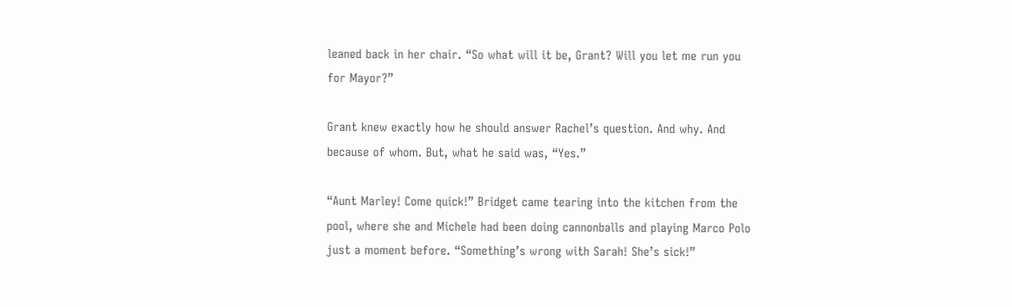leaned back in her chair. “So what will it be, Grant? Will you let me run you for Mayor?”

Grant knew exactly how he should answer Rachel’s question. And why. And because of whom. But, what he said was, “Yes.”

“Aunt Marley! Come quick!” Bridget came tearing into the kitchen from the pool, where she and Michele had been doing cannonballs and playing Marco Polo just a moment before. “Something’s wrong with Sarah! She’s sick!”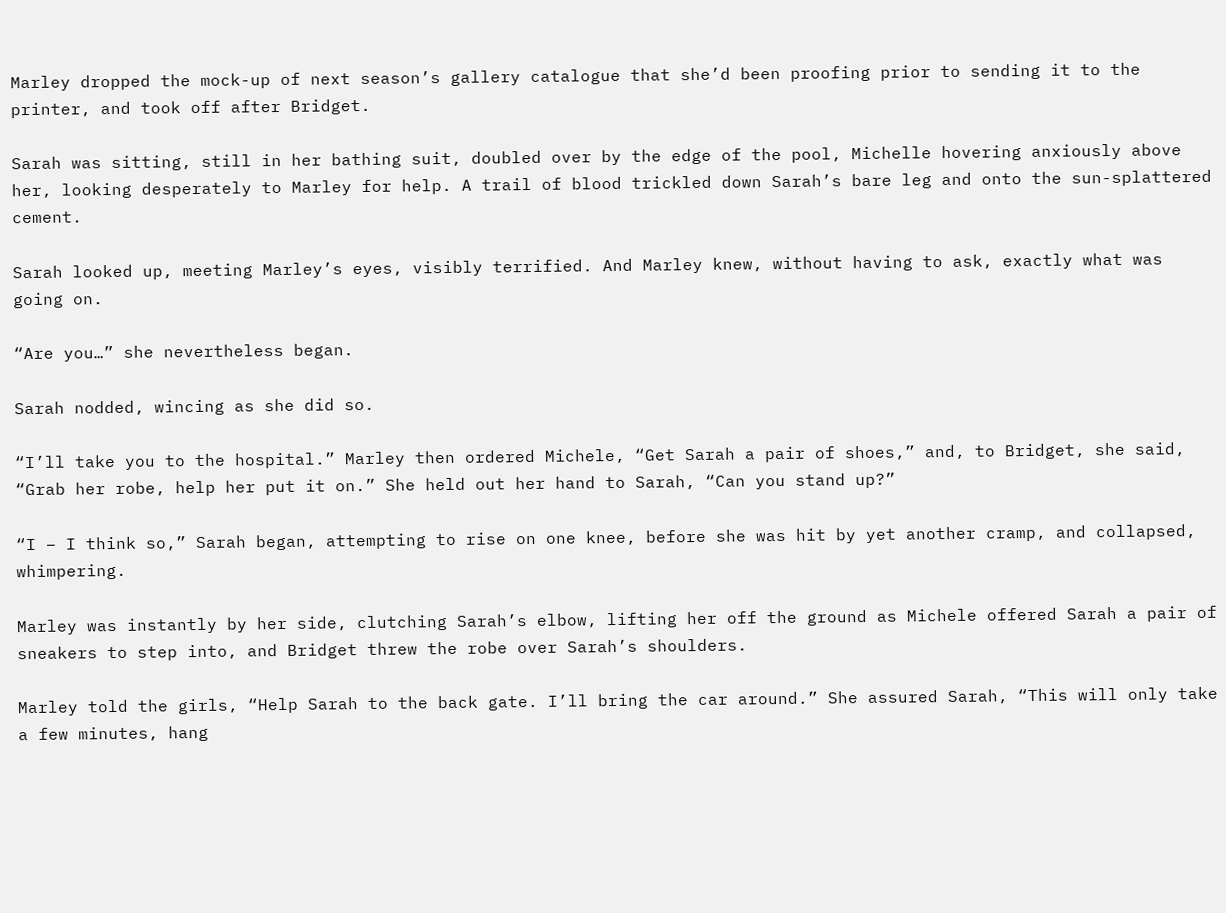Marley dropped the mock-up of next season’s gallery catalogue that she’d been proofing prior to sending it to the printer, and took off after Bridget.

Sarah was sitting, still in her bathing suit, doubled over by the edge of the pool, Michelle hovering anxiously above her, looking desperately to Marley for help. A trail of blood trickled down Sarah’s bare leg and onto the sun-splattered cement.

Sarah looked up, meeting Marley’s eyes, visibly terrified. And Marley knew, without having to ask, exactly what was going on.

“Are you…” she nevertheless began.

Sarah nodded, wincing as she did so.

“I’ll take you to the hospital.” Marley then ordered Michele, “Get Sarah a pair of shoes,” and, to Bridget, she said, “Grab her robe, help her put it on.” She held out her hand to Sarah, “Can you stand up?”

“I – I think so,” Sarah began, attempting to rise on one knee, before she was hit by yet another cramp, and collapsed, whimpering.

Marley was instantly by her side, clutching Sarah’s elbow, lifting her off the ground as Michele offered Sarah a pair of sneakers to step into, and Bridget threw the robe over Sarah’s shoulders.

Marley told the girls, “Help Sarah to the back gate. I’ll bring the car around.” She assured Sarah, “This will only take a few minutes, hang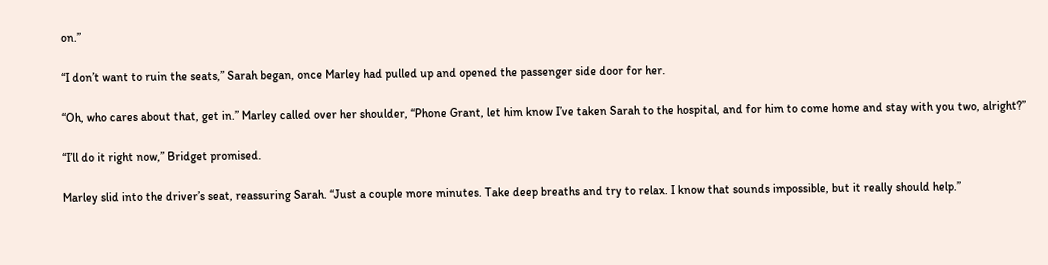on.”

“I don’t want to ruin the seats,” Sarah began, once Marley had pulled up and opened the passenger side door for her.

“Oh, who cares about that, get in.” Marley called over her shoulder, “Phone Grant, let him know I’ve taken Sarah to the hospital, and for him to come home and stay with you two, alright?”

“I’ll do it right now,” Bridget promised.

Marley slid into the driver’s seat, reassuring Sarah. “Just a couple more minutes. Take deep breaths and try to relax. I know that sounds impossible, but it really should help.”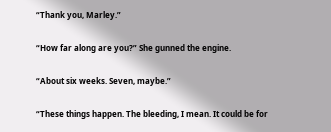“Thank you, Marley.”

“How far along are you?” She gunned the engine.

“About six weeks. Seven, maybe.”

“These things happen. The bleeding, I mean. It could be for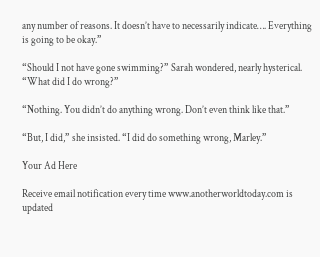any number of reasons. It doesn’t have to necessarily indicate…. Everything is going to be okay.”

“Should I not have gone swimming?” Sarah wondered, nearly hysterical. “What did I do wrong?”

“Nothing. You didn’t do anything wrong. Don’t even think like that.”

“But, I did,” she insisted. “I did do something wrong, Marley.”

Your Ad Here

Receive email notification every time www.anotherworldtoday.com is updated